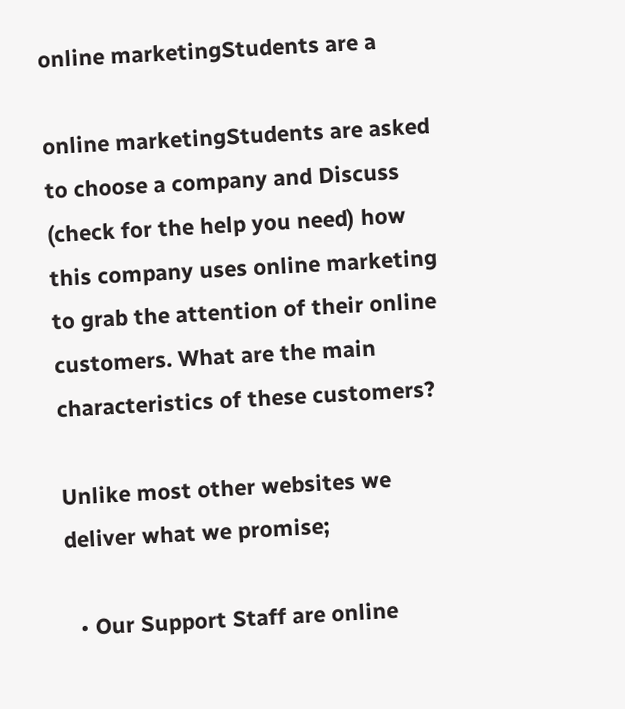online marketingStudents are a

online marketingStudents are asked to choose a company and Discuss (check for the help you need) how this company uses online marketing to grab the attention of their online customers. What are the main characteristics of these customers?

Unlike most other websites we deliver what we promise;

  • Our Support Staff are online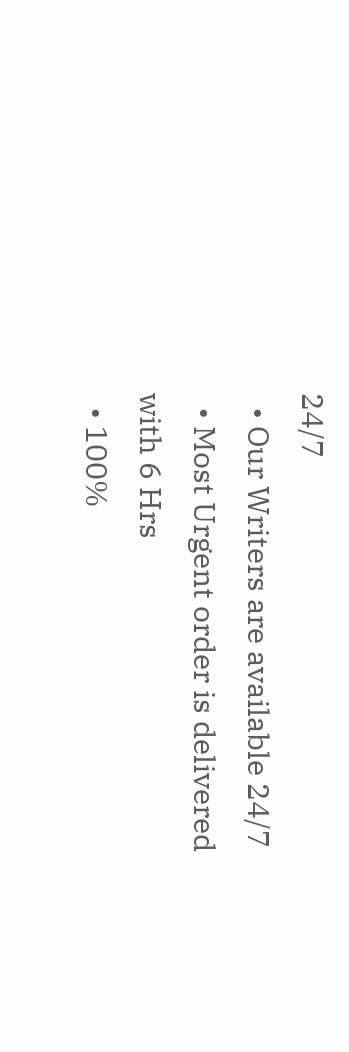24/7
  • Our Writers are available 24/7
  • Most Urgent order is delivered with 6 Hrs
  • 100%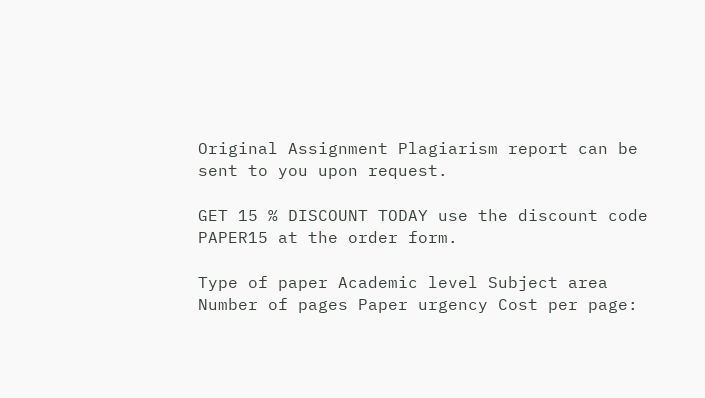Original Assignment Plagiarism report can be sent to you upon request.

GET 15 % DISCOUNT TODAY use the discount code PAPER15 at the order form.

Type of paper Academic level Subject area
Number of pages Paper urgency Cost per page: